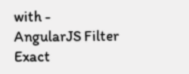with - AngularJS Filter Exact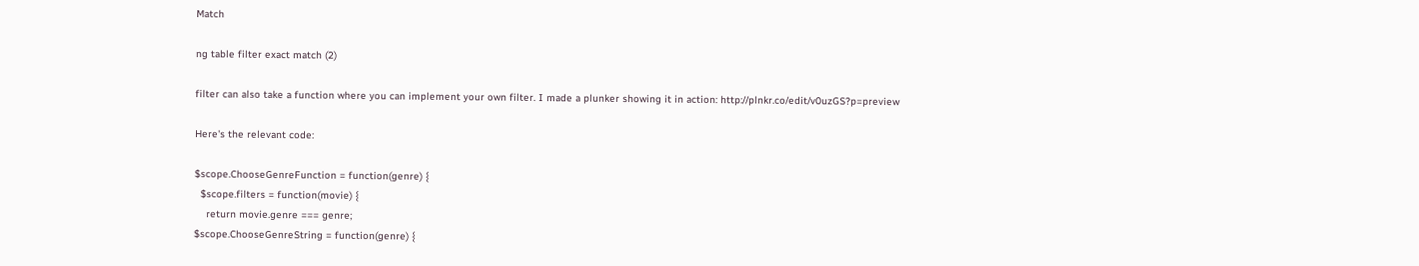Match

ng table filter exact match (2)

filter can also take a function where you can implement your own filter. I made a plunker showing it in action: http://plnkr.co/edit/v0uzGS?p=preview

Here's the relevant code:

$scope.ChooseGenreFunction = function(genre) {
  $scope.filters = function(movie) {
    return movie.genre === genre;
$scope.ChooseGenreString = function(genre) {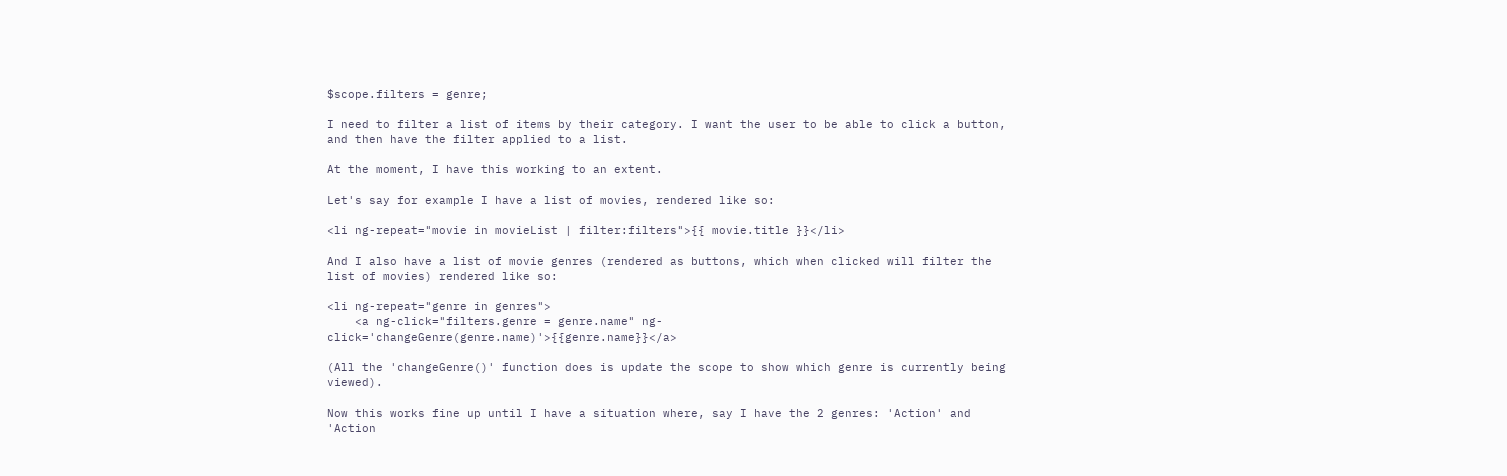$scope.filters = genre;

I need to filter a list of items by their category. I want the user to be able to click a button, and then have the filter applied to a list.

At the moment, I have this working to an extent.

Let's say for example I have a list of movies, rendered like so:

<li ng-repeat="movie in movieList | filter:filters">{{ movie.title }}</li>

And I also have a list of movie genres (rendered as buttons, which when clicked will filter the list of movies) rendered like so:

<li ng-repeat="genre in genres">
    <a ng-click="filters.genre = genre.name" ng-click='changeGenre(genre.name)'>{{genre.name}}</a>

(All the 'changeGenre()' function does is update the scope to show which genre is currently being viewed).

Now this works fine up until I have a situation where, say I have the 2 genres: 'Action' and 'Action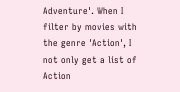Adventure'. When I filter by movies with the genre 'Action', I not only get a list of Action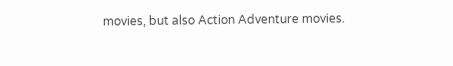movies, but also Action Adventure movies.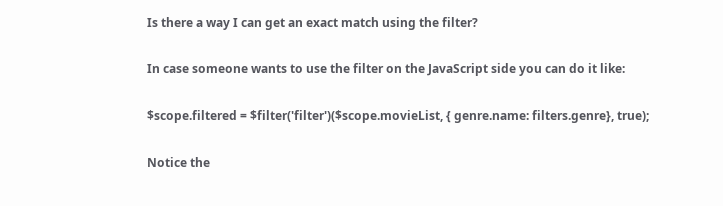Is there a way I can get an exact match using the filter?

In case someone wants to use the filter on the JavaScript side you can do it like:

$scope.filtered = $filter('filter')($scope.movieList, { genre.name: filters.genre}, true);

Notice the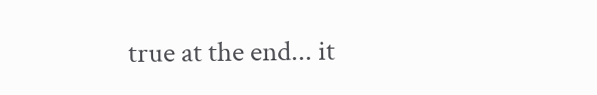true at the end... it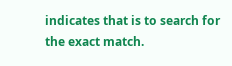indicates that is to search for the exact match.